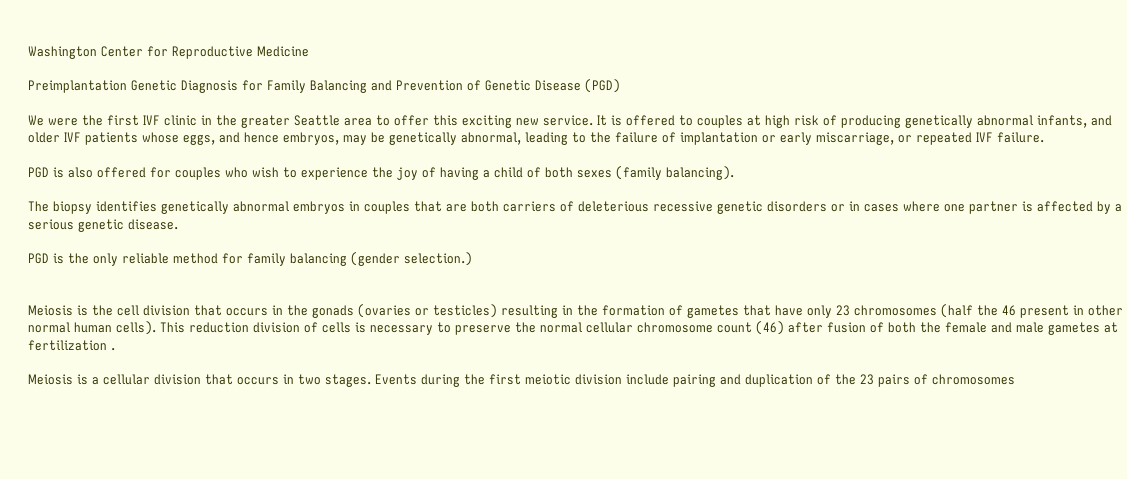Washington Center for Reproductive Medicine

Preimplantation Genetic Diagnosis for Family Balancing and Prevention of Genetic Disease (PGD)

We were the first IVF clinic in the greater Seattle area to offer this exciting new service. It is offered to couples at high risk of producing genetically abnormal infants, and older IVF patients whose eggs, and hence embryos, may be genetically abnormal, leading to the failure of implantation or early miscarriage, or repeated IVF failure.

PGD is also offered for couples who wish to experience the joy of having a child of both sexes (family balancing).

The biopsy identifies genetically abnormal embryos in couples that are both carriers of deleterious recessive genetic disorders or in cases where one partner is affected by a serious genetic disease.

PGD is the only reliable method for family balancing (gender selection.)


Meiosis is the cell division that occurs in the gonads (ovaries or testicles) resulting in the formation of gametes that have only 23 chromosomes (half the 46 present in other normal human cells). This reduction division of cells is necessary to preserve the normal cellular chromosome count (46) after fusion of both the female and male gametes at fertilization .

Meiosis is a cellular division that occurs in two stages. Events during the first meiotic division include pairing and duplication of the 23 pairs of chromosomes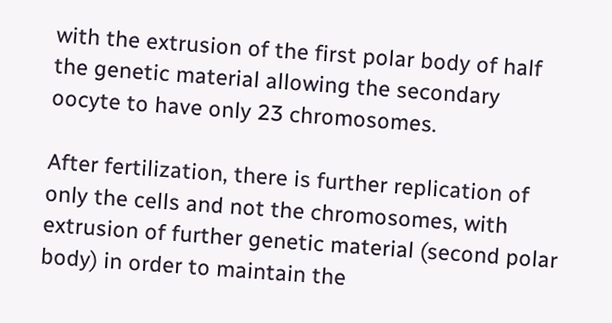with the extrusion of the first polar body of half the genetic material allowing the secondary oocyte to have only 23 chromosomes.

After fertilization, there is further replication of only the cells and not the chromosomes, with extrusion of further genetic material (second polar body) in order to maintain the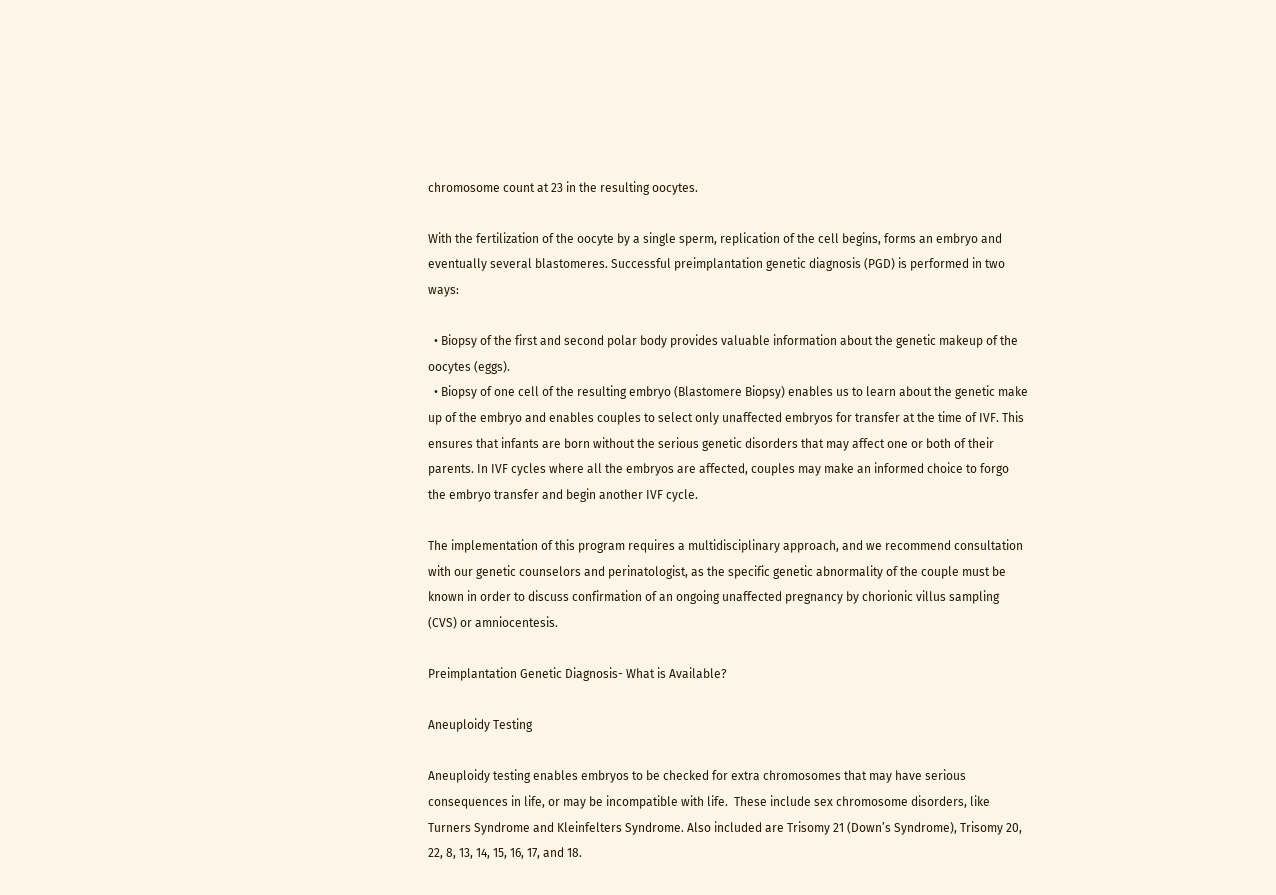chromosome count at 23 in the resulting oocytes.

With the fertilization of the oocyte by a single sperm, replication of the cell begins, forms an embryo and eventually several blastomeres. Successful preimplantation genetic diagnosis (PGD) is performed in two ways:

  • Biopsy of the first and second polar body provides valuable information about the genetic makeup of the oocytes (eggs).
  • Biopsy of one cell of the resulting embryo (Blastomere Biopsy) enables us to learn about the genetic make up of the embryo and enables couples to select only unaffected embryos for transfer at the time of IVF. This ensures that infants are born without the serious genetic disorders that may affect one or both of their parents. In IVF cycles where all the embryos are affected, couples may make an informed choice to forgo the embryo transfer and begin another IVF cycle.

The implementation of this program requires a multidisciplinary approach, and we recommend consultation with our genetic counselors and perinatologist, as the specific genetic abnormality of the couple must be known in order to discuss confirmation of an ongoing unaffected pregnancy by chorionic villus sampling (CVS) or amniocentesis.

Preimplantation Genetic Diagnosis- What is Available?

Aneuploidy Testing

Aneuploidy testing enables embryos to be checked for extra chromosomes that may have serious consequences in life, or may be incompatible with life.  These include sex chromosome disorders, like Turners Syndrome and Kleinfelters Syndrome. Also included are Trisomy 21 (Down’s Syndrome), Trisomy 20, 22, 8, 13, 14, 15, 16, 17, and 18.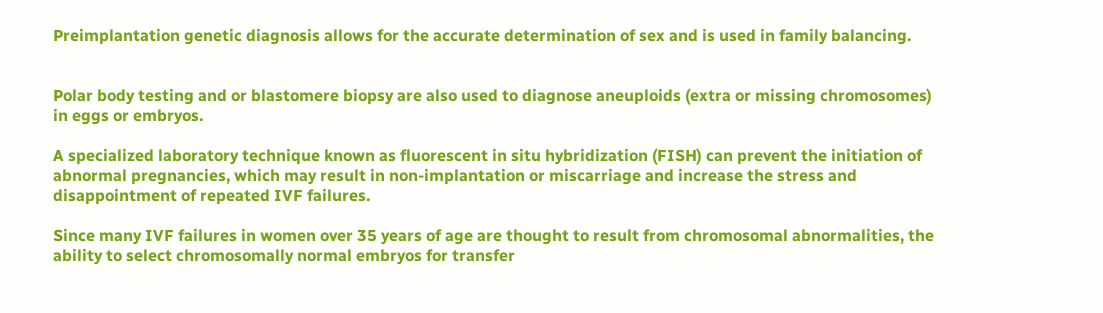Preimplantation genetic diagnosis allows for the accurate determination of sex and is used in family balancing.


Polar body testing and or blastomere biopsy are also used to diagnose aneuploids (extra or missing chromosomes) in eggs or embryos.

A specialized laboratory technique known as fluorescent in situ hybridization (FISH) can prevent the initiation of abnormal pregnancies, which may result in non-implantation or miscarriage and increase the stress and disappointment of repeated IVF failures.

Since many IVF failures in women over 35 years of age are thought to result from chromosomal abnormalities, the ability to select chromosomally normal embryos for transfer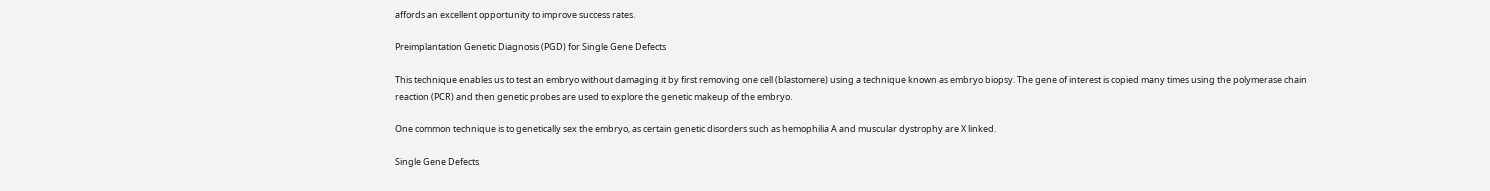affords an excellent opportunity to improve success rates.

Preimplantation Genetic Diagnosis (PGD) for Single Gene Defects

This technique enables us to test an embryo without damaging it by first removing one cell (blastomere) using a technique known as embryo biopsy. The gene of interest is copied many times using the polymerase chain reaction (PCR) and then genetic probes are used to explore the genetic makeup of the embryo.

One common technique is to genetically sex the embryo, as certain genetic disorders such as hemophilia A and muscular dystrophy are X linked.

Single Gene Defects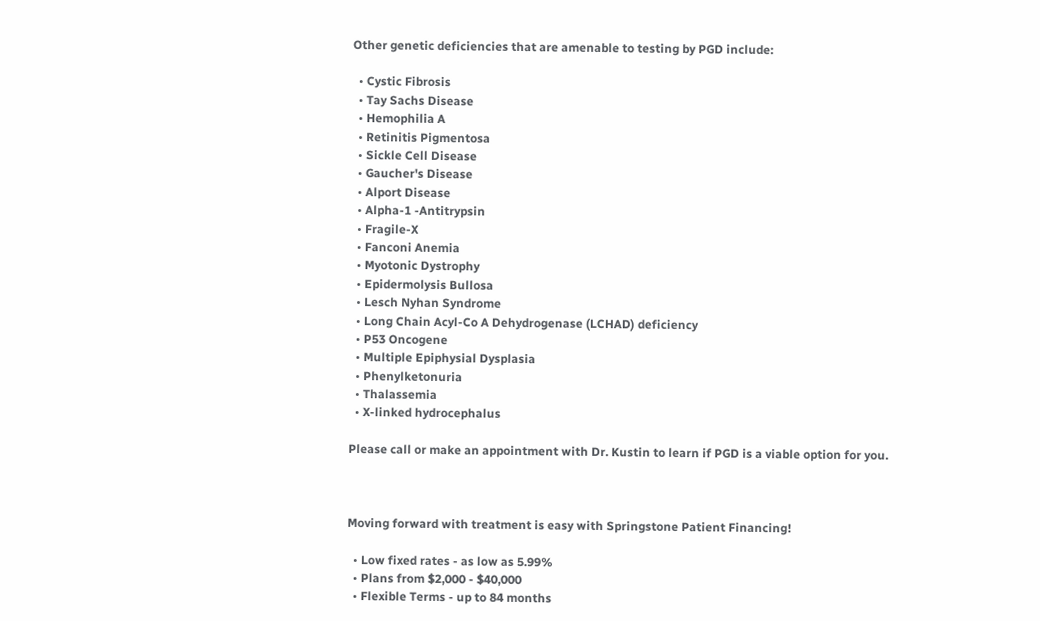Other genetic deficiencies that are amenable to testing by PGD include:

  • Cystic Fibrosis
  • Tay Sachs Disease
  • Hemophilia A
  • Retinitis Pigmentosa
  • Sickle Cell Disease
  • Gaucher's Disease
  • Alport Disease
  • Alpha-1 -Antitrypsin
  • Fragile-X
  • Fanconi Anemia
  • Myotonic Dystrophy
  • Epidermolysis Bullosa
  • Lesch Nyhan Syndrome
  • Long Chain Acyl-Co A Dehydrogenase (LCHAD) deficiency
  • P53 Oncogene
  • Multiple Epiphysial Dysplasia
  • Phenylketonuria
  • Thalassemia
  • X-linked hydrocephalus

Please call or make an appointment with Dr. Kustin to learn if PGD is a viable option for you.



Moving forward with treatment is easy with Springstone Patient Financing!

  • Low fixed rates - as low as 5.99%
  • Plans from $2,000 - $40,000
  • Flexible Terms - up to 84 months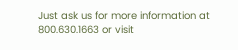Just ask us for more information at 800.630.1663 or visit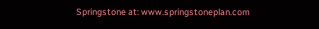Springstone at: www.springstoneplan.com